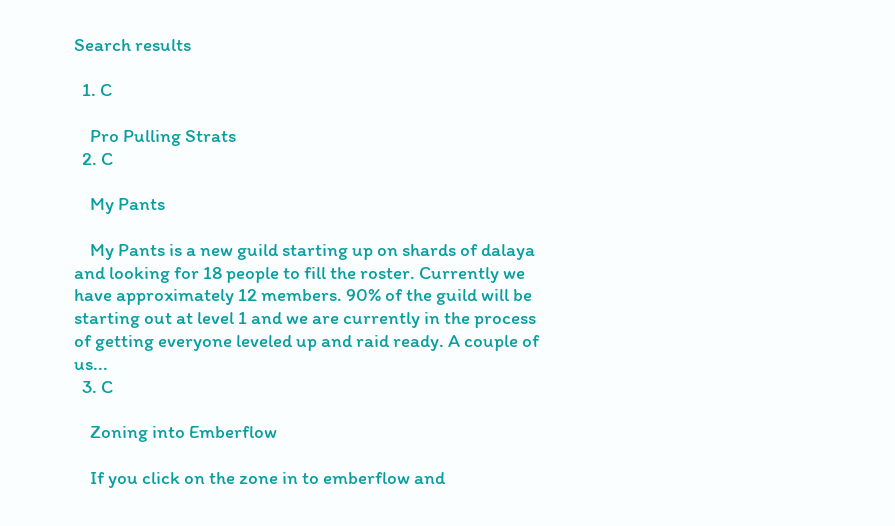Search results

  1. C

    Pro Pulling Strats
  2. C

    My Pants

    My Pants is a new guild starting up on shards of dalaya and looking for 18 people to fill the roster. Currently we have approximately 12 members. 90% of the guild will be starting out at level 1 and we are currently in the process of getting everyone leveled up and raid ready. A couple of us...
  3. C

    Zoning into Emberflow

    If you click on the zone in to emberflow and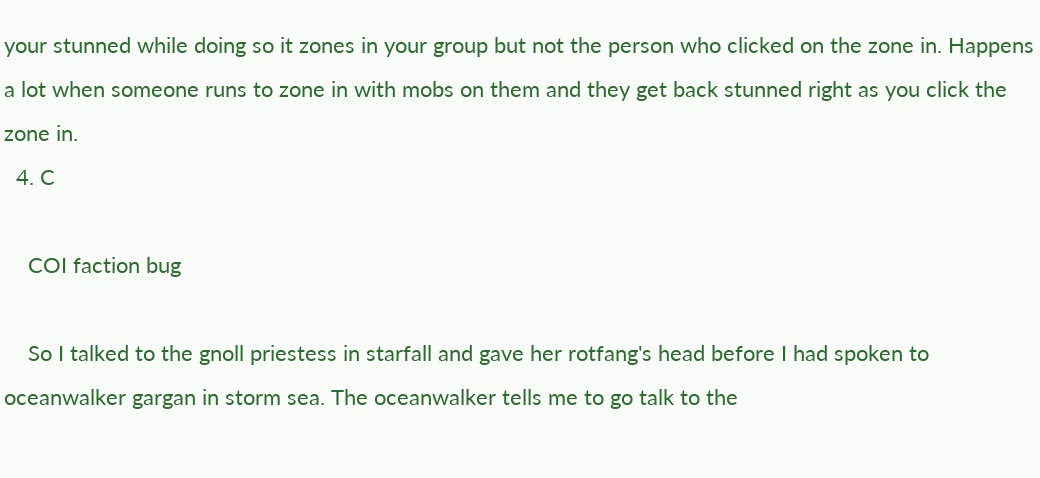your stunned while doing so it zones in your group but not the person who clicked on the zone in. Happens a lot when someone runs to zone in with mobs on them and they get back stunned right as you click the zone in.
  4. C

    COI faction bug

    So I talked to the gnoll priestess in starfall and gave her rotfang's head before I had spoken to oceanwalker gargan in storm sea. The oceanwalker tells me to go talk to the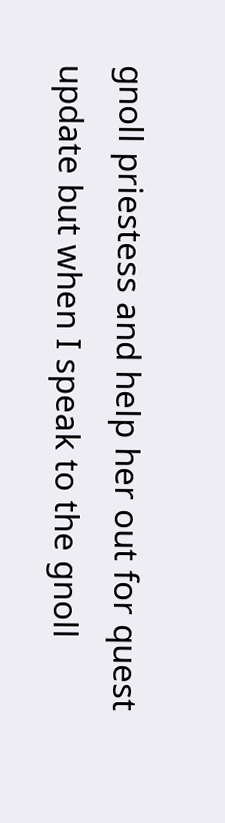gnoll priestess and help her out for quest update but when I speak to the gnoll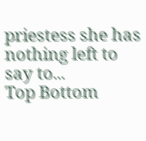priestess she has nothing left to say to...
Top Bottom